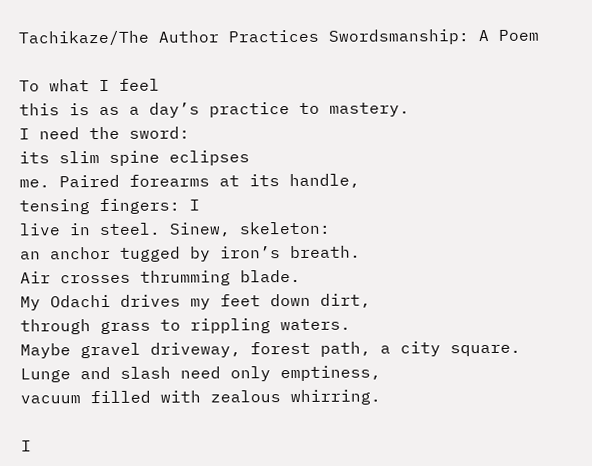Tachikaze/The Author Practices Swordsmanship: A Poem

To what I feel
this is as a day’s practice to mastery.
I need the sword:
its slim spine eclipses
me. Paired forearms at its handle,
tensing fingers: I
live in steel. Sinew, skeleton:
an anchor tugged by iron’s breath.
Air crosses thrumming blade.
My Odachi drives my feet down dirt,
through grass to rippling waters.
Maybe gravel driveway, forest path, a city square.
Lunge and slash need only emptiness,
vacuum filled with zealous whirring.

I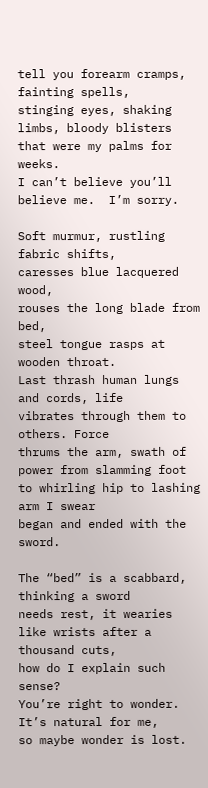tell you forearm cramps, fainting spells,
stinging eyes, shaking limbs, bloody blisters
that were my palms for weeks.
I can’t believe you’ll believe me.  I’m sorry.

Soft murmur, rustling fabric shifts,
caresses blue lacquered wood,
rouses the long blade from bed,
steel tongue rasps at wooden throat.
Last thrash human lungs and cords, life
vibrates through them to others. Force
thrums the arm, swath of power from slamming foot
to whirling hip to lashing arm I swear
began and ended with the sword.

The “bed” is a scabbard, thinking a sword
needs rest, it wearies like wrists after a thousand cuts,
how do I explain such sense?
You’re right to wonder. It’s natural for me,
so maybe wonder is lost.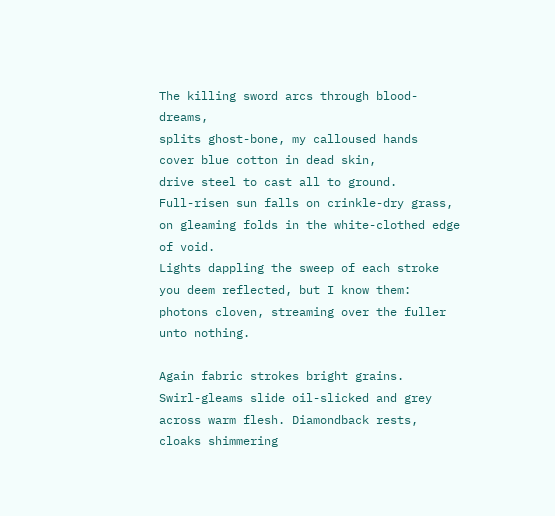The killing sword arcs through blood-dreams,
splits ghost-bone, my calloused hands
cover blue cotton in dead skin,
drive steel to cast all to ground.
Full-risen sun falls on crinkle-dry grass,
on gleaming folds in the white-clothed edge of void.
Lights dappling the sweep of each stroke
you deem reflected, but I know them:
photons cloven, streaming over the fuller unto nothing.

Again fabric strokes bright grains.
Swirl-gleams slide oil-slicked and grey
across warm flesh. Diamondback rests,
cloaks shimmering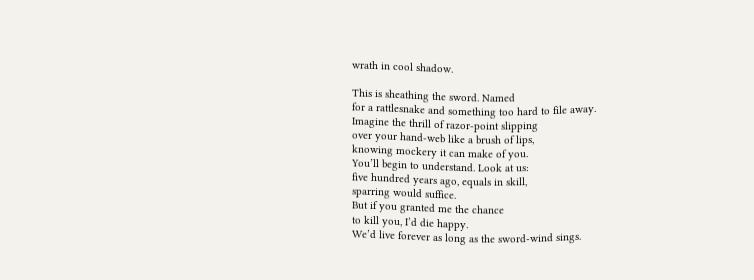wrath in cool shadow.

This is sheathing the sword. Named
for a rattlesnake and something too hard to file away.
Imagine the thrill of razor-point slipping
over your hand-web like a brush of lips,
knowing mockery it can make of you.
You’ll begin to understand. Look at us:
five hundred years ago, equals in skill,
sparring would suffice.
But if you granted me the chance
to kill you, I’d die happy.
We’d live forever as long as the sword-wind sings.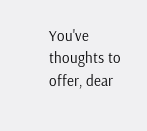You've thoughts to offer, dear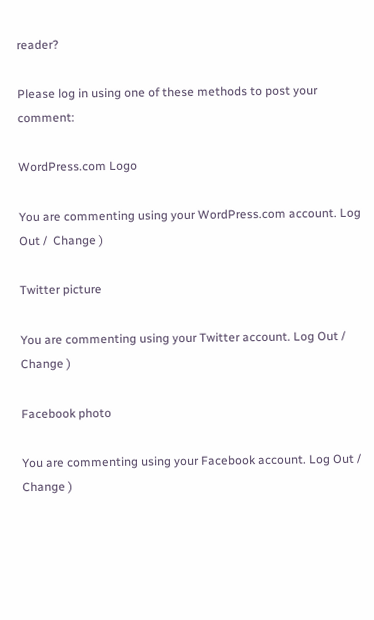reader?

Please log in using one of these methods to post your comment:

WordPress.com Logo

You are commenting using your WordPress.com account. Log Out /  Change )

Twitter picture

You are commenting using your Twitter account. Log Out /  Change )

Facebook photo

You are commenting using your Facebook account. Log Out /  Change )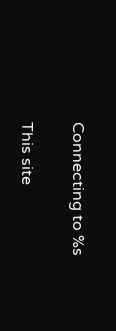Connecting to %s

This site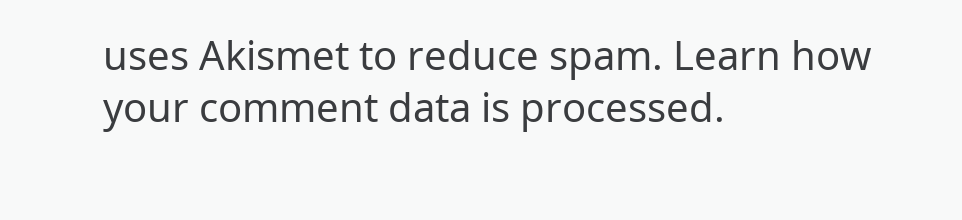uses Akismet to reduce spam. Learn how your comment data is processed.